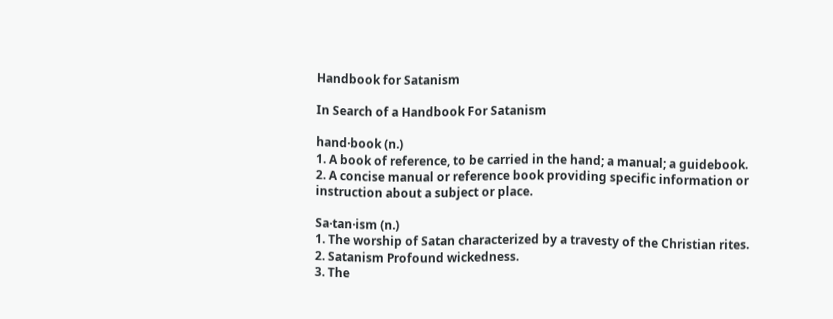Handbook for Satanism

In Search of a Handbook For Satanism

hand·book (n.)
1. A book of reference, to be carried in the hand; a manual; a guidebook.
2. A concise manual or reference book providing specific information or instruction about a subject or place.

Sa·tan·ism (n.)
1. The worship of Satan characterized by a travesty of the Christian rites.
2. Satanism Profound wickedness.
3. The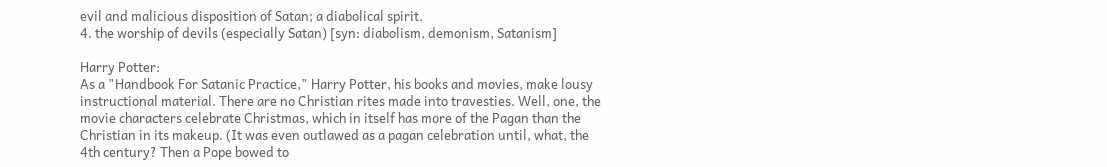evil and malicious disposition of Satan; a diabolical spirit.
4. the worship of devils (especially Satan) [syn: diabolism, demonism, Satanism]

Harry Potter:
As a "Handbook For Satanic Practice," Harry Potter, his books and movies, make lousy instructional material. There are no Christian rites made into travesties. Well, one, the movie characters celebrate Christmas, which in itself has more of the Pagan than the Christian in its makeup. (It was even outlawed as a pagan celebration until, what, the 4th century? Then a Pope bowed to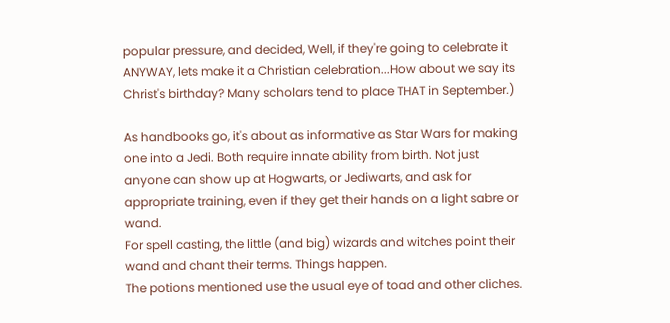popular pressure, and decided, Well, if they're going to celebrate it ANYWAY, lets make it a Christian celebration...How about we say its Christ's birthday? Many scholars tend to place THAT in September.)

As handbooks go, it's about as informative as Star Wars for making one into a Jedi. Both require innate ability from birth. Not just anyone can show up at Hogwarts, or Jediwarts, and ask for appropriate training, even if they get their hands on a light sabre or wand.
For spell casting, the little (and big) wizards and witches point their wand and chant their terms. Things happen.
The potions mentioned use the usual eye of toad and other cliches.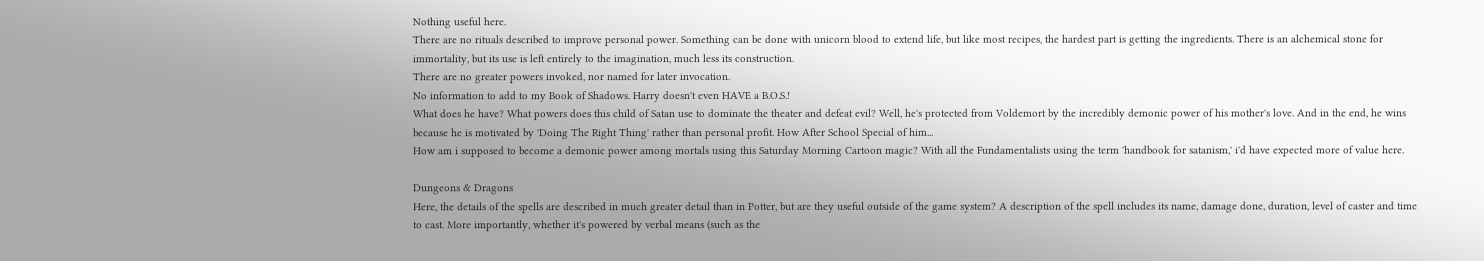Nothing useful here.
There are no rituals described to improve personal power. Something can be done with unicorn blood to extend life, but like most recipes, the hardest part is getting the ingredients. There is an alchemical stone for immortality, but its use is left entirely to the imagination, much less its construction.
There are no greater powers invoked, nor named for later invocation.
No information to add to my Book of Shadows. Harry doesn't even HAVE a B.O.S.!
What does he have? What powers does this child of Satan use to dominate the theater and defeat evil? Well, he's protected from Voldemort by the incredibly demonic power of his mother's love. And in the end, he wins because he is motivated by 'Doing The Right Thing' rather than personal profit. How After School Special of him...
How am i supposed to become a demonic power among mortals using this Saturday Morning Cartoon magic? With all the Fundamentalists using the term 'handbook for satanism,' i'd have expected more of value here.

Dungeons & Dragons
Here, the details of the spells are described in much greater detail than in Potter, but are they useful outside of the game system? A description of the spell includes its name, damage done, duration, level of caster and time to cast. More importantly, whether it's powered by verbal means (such as the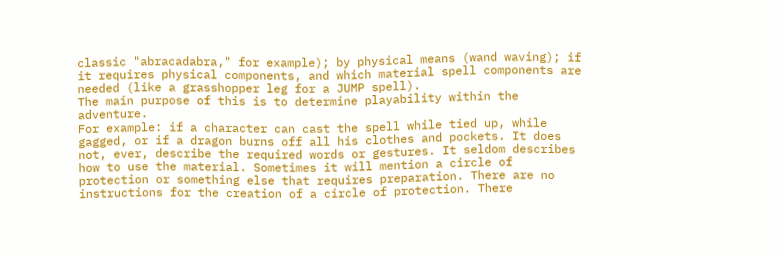classic "abracadabra," for example); by physical means (wand waving); if it requires physical components, and which material spell components are needed (like a grasshopper leg for a JUMP spell).
The main purpose of this is to determine playability within the adventure.
For example: if a character can cast the spell while tied up, while gagged, or if a dragon burns off all his clothes and pockets. It does not, ever, describe the required words or gestures. It seldom describes how to use the material. Sometimes it will mention a circle of protection or something else that requires preparation. There are no instructions for the creation of a circle of protection. There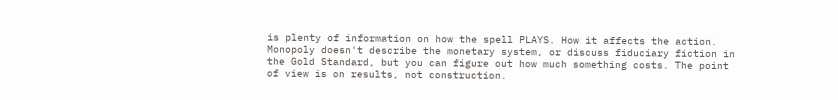is plenty of information on how the spell PLAYS. How it affects the action.
Monopoly doesn't describe the monetary system, or discuss fiduciary fiction in the Gold Standard, but you can figure out how much something costs. The point of view is on results, not construction.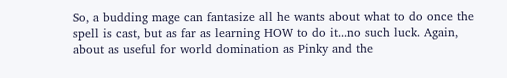So, a budding mage can fantasize all he wants about what to do once the spell is cast, but as far as learning HOW to do it...no such luck. Again, about as useful for world domination as Pinky and the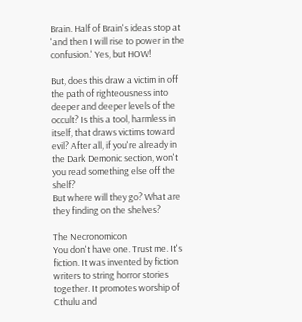Brain. Half of Brain's ideas stop at 'and then I will rise to power in the confusion.' Yes, but HOW!

But, does this draw a victim in off the path of righteousness into deeper and deeper levels of the occult? Is this a tool, harmless in itself, that draws victims toward evil? After all, if you're already in the Dark Demonic section, won't you read something else off the shelf?
But where will they go? What are they finding on the shelves?

The Necronomicon
You don't have one. Trust me. It's fiction. It was invented by fiction writers to string horror stories together. It promotes worship of Cthulu and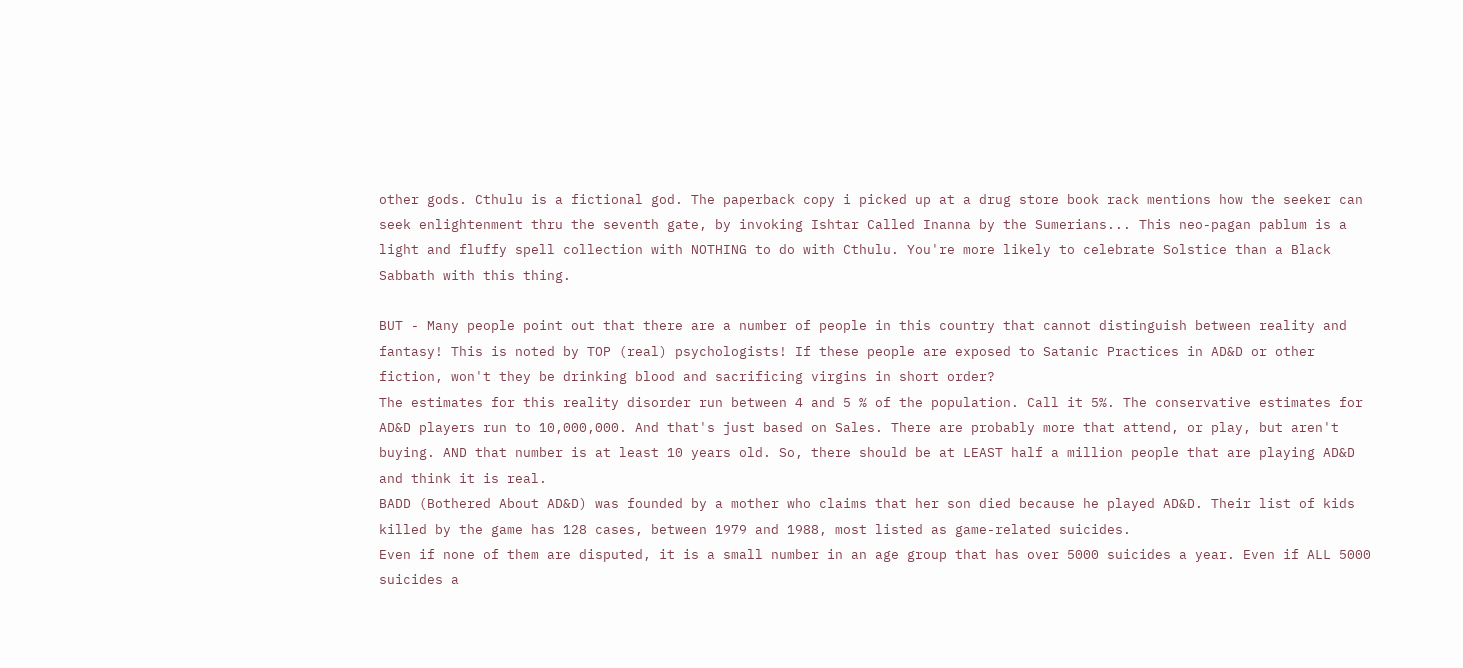other gods. Cthulu is a fictional god. The paperback copy i picked up at a drug store book rack mentions how the seeker can seek enlightenment thru the seventh gate, by invoking Ishtar Called Inanna by the Sumerians... This neo-pagan pablum is a light and fluffy spell collection with NOTHING to do with Cthulu. You're more likely to celebrate Solstice than a Black Sabbath with this thing.

BUT - Many people point out that there are a number of people in this country that cannot distinguish between reality and fantasy! This is noted by TOP (real) psychologists! If these people are exposed to Satanic Practices in AD&D or other fiction, won't they be drinking blood and sacrificing virgins in short order?
The estimates for this reality disorder run between 4 and 5 % of the population. Call it 5%. The conservative estimates for AD&D players run to 10,000,000. And that's just based on Sales. There are probably more that attend, or play, but aren't buying. AND that number is at least 10 years old. So, there should be at LEAST half a million people that are playing AD&D and think it is real.
BADD (Bothered About AD&D) was founded by a mother who claims that her son died because he played AD&D. Their list of kids killed by the game has 128 cases, between 1979 and 1988, most listed as game-related suicides.
Even if none of them are disputed, it is a small number in an age group that has over 5000 suicides a year. Even if ALL 5000 suicides a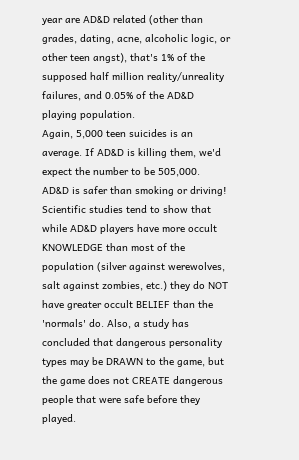year are AD&D related (other than grades, dating, acne, alcoholic logic, or other teen angst), that's 1% of the supposed half million reality/unreality failures, and 0.05% of the AD&D playing population.
Again, 5,000 teen suicides is an average. If AD&D is killing them, we'd expect the number to be 505,000.
AD&D is safer than smoking or driving!
Scientific studies tend to show that while AD&D players have more occult KNOWLEDGE than most of the population (silver against werewolves, salt against zombies, etc.) they do NOT have greater occult BELIEF than the 'normals' do. Also, a study has concluded that dangerous personality types may be DRAWN to the game, but the game does not CREATE dangerous people that were safe before they played.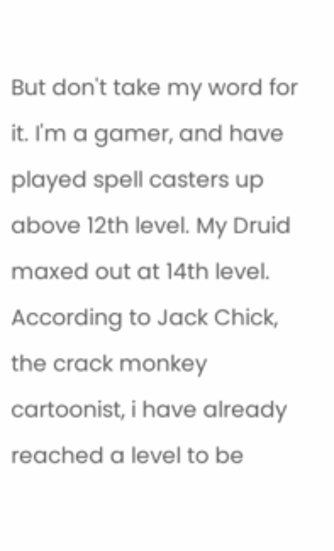But don't take my word for it. I'm a gamer, and have played spell casters up above 12th level. My Druid maxed out at 14th level. According to Jack Chick, the crack monkey cartoonist, i have already reached a level to be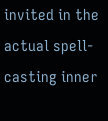invited in the actual spell-casting inner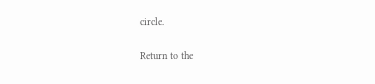circle.

Return to the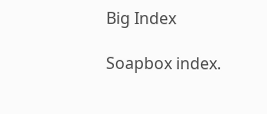Big Index

Soapbox index.